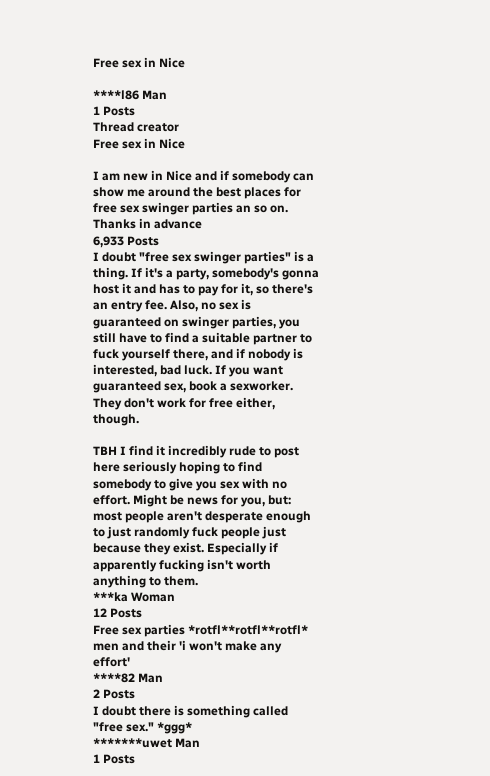Free sex in Nice

****l86 Man
1 Posts
Thread creator
Free sex in Nice

I am new in Nice and if somebody can show me around the best places for free sex swinger parties an so on.
Thanks in advance
6,933 Posts
I doubt "free sex swinger parties" is a thing. If it's a party, somebody's gonna host it and has to pay for it, so there's an entry fee. Also, no sex is guaranteed on swinger parties, you still have to find a suitable partner to fuck yourself there, and if nobody is interested, bad luck. If you want guaranteed sex, book a sexworker. They don't work for free either, though.

TBH I find it incredibly rude to post here seriously hoping to find somebody to give you sex with no effort. Might be news for you, but: most people aren't desperate enough to just randomly fuck people just because they exist. Especially if apparently fucking isn't worth anything to them.
***ka Woman
12 Posts
Free sex parties *rotfl**rotfl**rotfl* men and their 'i won't make any effort'
****82 Man
2 Posts
I doubt there is something called "free sex." *ggg*
*******uwet Man
1 Posts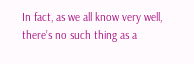In fact, as we all know very well, there’s no such thing as a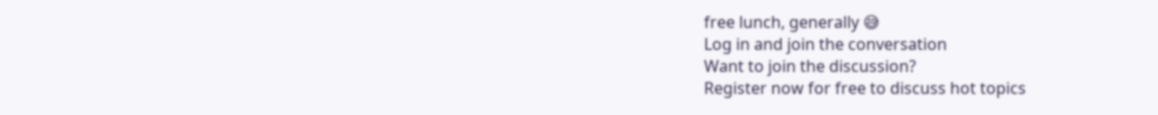free lunch, generally 😅
Log in and join the conversation
Want to join the discussion?
Register now for free to discuss hot topics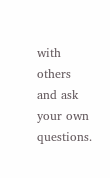with others and ask your own questions.